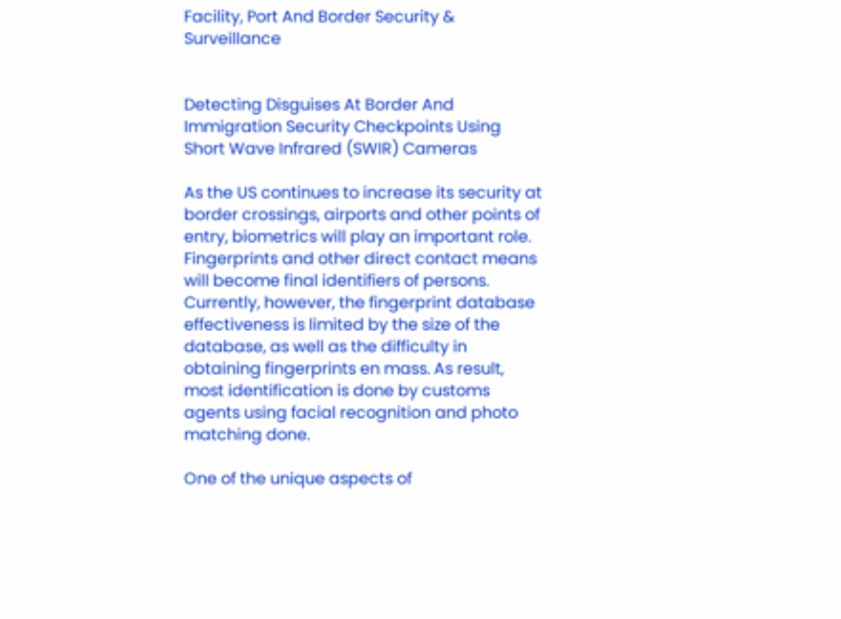Facility, Port And Border Security & Surveillance


Detecting Disguises At Border And Immigration Security Checkpoints Using Short Wave Infrared (SWIR) Cameras

As the US continues to increase its security at border crossings, airports and other points of entry, biometrics will play an important role. Fingerprints and other direct contact means will become final identifiers of persons. Currently, however, the fingerprint database effectiveness is limited by the size of the database, as well as the difficulty in obtaining fingerprints en mass. As result, most identification is done by customs agents using facial recognition and photo matching done.

One of the unique aspects of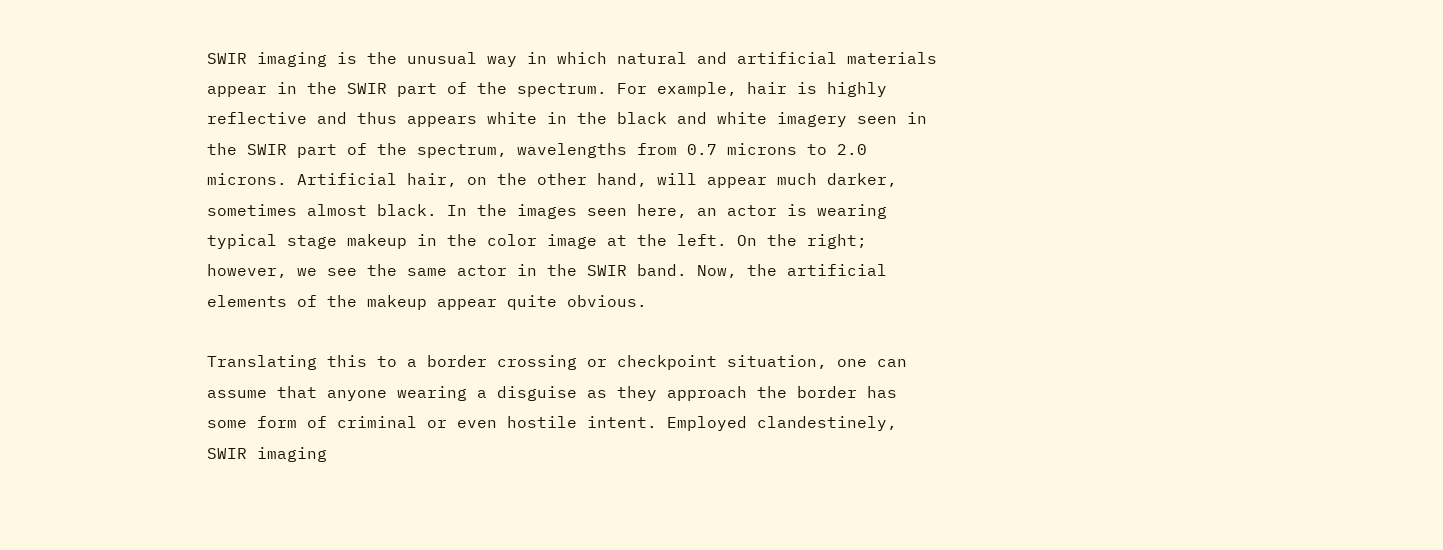SWIR imaging is the unusual way in which natural and artificial materials appear in the SWIR part of the spectrum. For example, hair is highly reflective and thus appears white in the black and white imagery seen in the SWIR part of the spectrum, wavelengths from 0.7 microns to 2.0 microns. Artificial hair, on the other hand, will appear much darker, sometimes almost black. In the images seen here, an actor is wearing typical stage makeup in the color image at the left. On the right; however, we see the same actor in the SWIR band. Now, the artificial elements of the makeup appear quite obvious.

Translating this to a border crossing or checkpoint situation, one can assume that anyone wearing a disguise as they approach the border has some form of criminal or even hostile intent. Employed clandestinely, SWIR imaging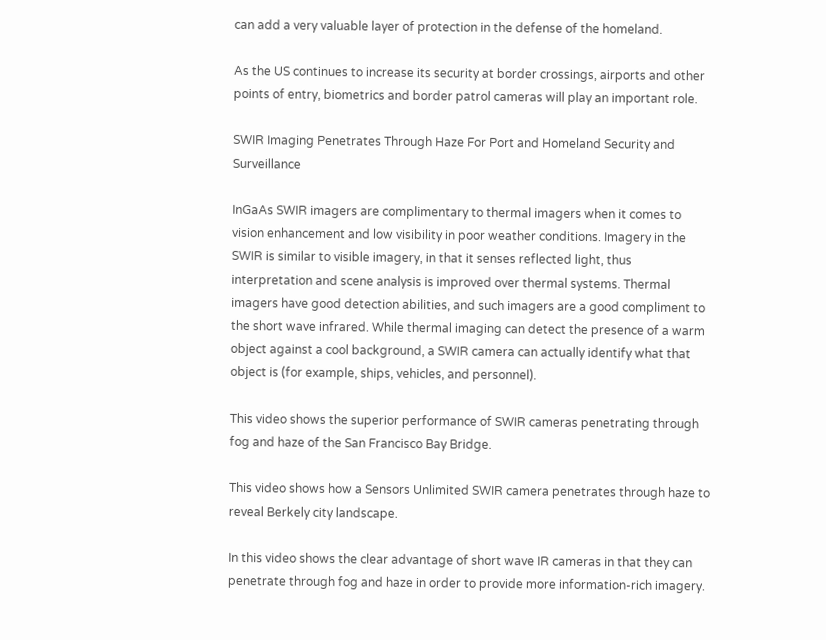can add a very valuable layer of protection in the defense of the homeland.

As the US continues to increase its security at border crossings, airports and other points of entry, biometrics and border patrol cameras will play an important role.

SWIR Imaging Penetrates Through Haze For Port and Homeland Security and Surveillance

InGaAs SWIR imagers are complimentary to thermal imagers when it comes to vision enhancement and low visibility in poor weather conditions. Imagery in the SWIR is similar to visible imagery, in that it senses reflected light, thus interpretation and scene analysis is improved over thermal systems. Thermal imagers have good detection abilities, and such imagers are a good compliment to the short wave infrared. While thermal imaging can detect the presence of a warm object against a cool background, a SWIR camera can actually identify what that object is (for example, ships, vehicles, and personnel).

This video shows the superior performance of SWIR cameras penetrating through fog and haze of the San Francisco Bay Bridge.

This video shows how a Sensors Unlimited SWIR camera penetrates through haze to reveal Berkely city landscape.

In this video shows the clear advantage of short wave IR cameras in that they can penetrate through fog and haze in order to provide more information-rich imagery.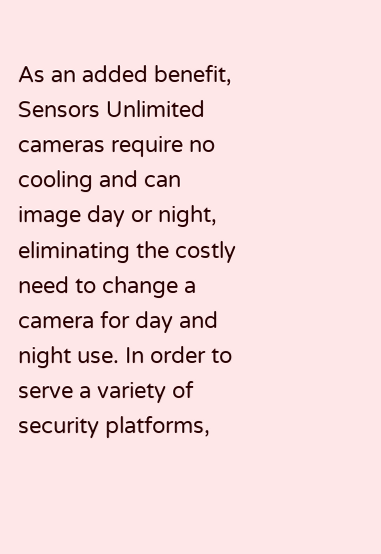As an added benefit, Sensors Unlimited cameras require no cooling and can image day or night, eliminating the costly need to change a camera for day and night use. In order to serve a variety of security platforms,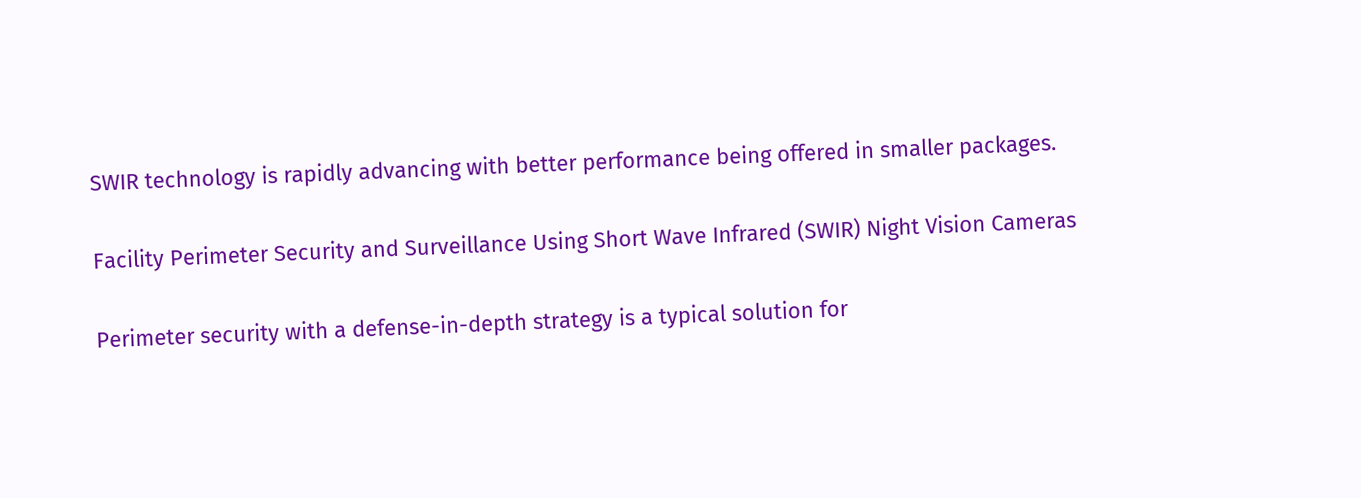SWIR technology is rapidly advancing with better performance being offered in smaller packages.

Facility Perimeter Security and Surveillance Using Short Wave Infrared (SWIR) Night Vision Cameras

Perimeter security with a defense-in-depth strategy is a typical solution for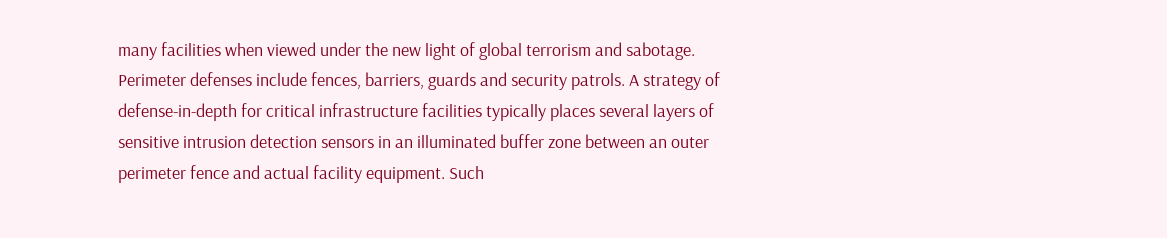many facilities when viewed under the new light of global terrorism and sabotage. Perimeter defenses include fences, barriers, guards and security patrols. A strategy of defense-in-depth for critical infrastructure facilities typically places several layers of sensitive intrusion detection sensors in an illuminated buffer zone between an outer perimeter fence and actual facility equipment. Such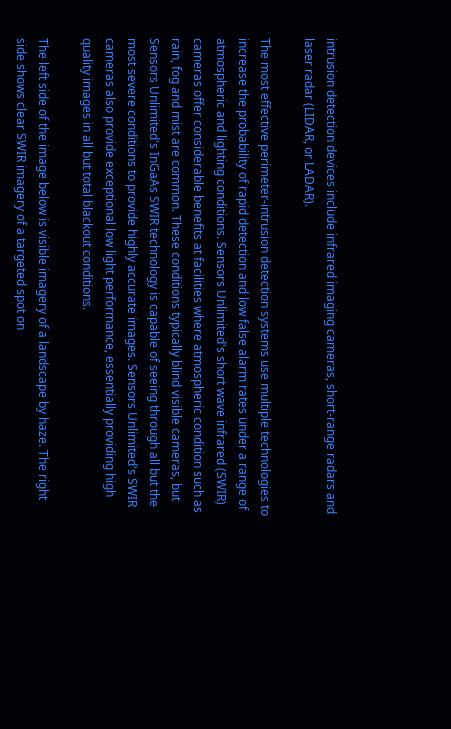intrusion detection devices include infrared imaging cameras, short-range radars and laser radar (LIDAR, or LADAR).

The most effective perimeter-intrusion detection systems use multiple technologies to increase the probability of rapid detection and low false alarm rates under a range of atmospheric and lighting conditions. Sensors Unlimited's short wave infrared (SWIR) cameras offer considerable benefits at facilities where atmospheric condition such as rain, fog and mist are common. These conditions typically blind visible cameras, but Sensors Unlimited's InGaAs SWIR technology is capable of seeing through all but the most severe conditions to provide highly accurate images. Sensors Unlimited's SWIR cameras also provide exceptional low light performance, essentially providing high quality images in all but total blackout conditions.

The left side of the image below is visible imagery of a landscape by haze. The right side shows clear SWIR imagery of a targeted spot on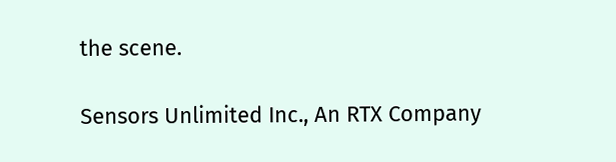the scene.

Sensors Unlimited Inc., An RTX Company